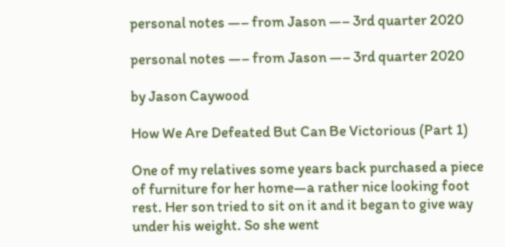personal notes —– from Jason —– 3rd quarter 2020

personal notes —– from Jason —– 3rd quarter 2020

by Jason Caywood

How We Are Defeated But Can Be Victorious (Part 1)

One of my relatives some years back purchased a piece of furniture for her home—a rather nice looking foot rest. Her son tried to sit on it and it began to give way under his weight. So she went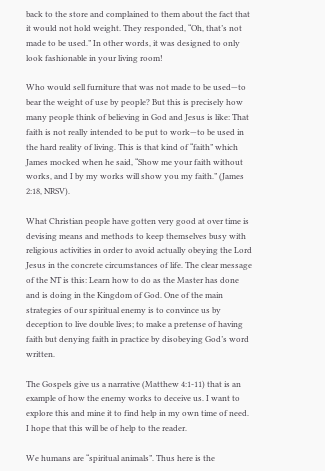back to the store and complained to them about the fact that it would not hold weight. They responded, “Oh, that’s not made to be used.” In other words, it was designed to only look fashionable in your living room!

Who would sell furniture that was not made to be used—to bear the weight of use by people? But this is precisely how many people think of believing in God and Jesus is like: That faith is not really intended to be put to work—to be used in the hard reality of living. This is that kind of “faith” which James mocked when he said, “Show me your faith without works, and I by my works will show you my faith.” (James 2:18, NRSV).

What Christian people have gotten very good at over time is devising means and methods to keep themselves busy with religious activities in order to avoid actually obeying the Lord Jesus in the concrete circumstances of life. The clear message of the NT is this: Learn how to do as the Master has done and is doing in the Kingdom of God. One of the main strategies of our spiritual enemy is to convince us by deception to live double lives; to make a pretense of having faith but denying faith in practice by disobeying God’s word written.

The Gospels give us a narrative (Matthew 4:1-11) that is an example of how the enemy works to deceive us. I want to explore this and mine it to find help in my own time of need. I hope that this will be of help to the reader.

We humans are “spiritual animals”. Thus here is the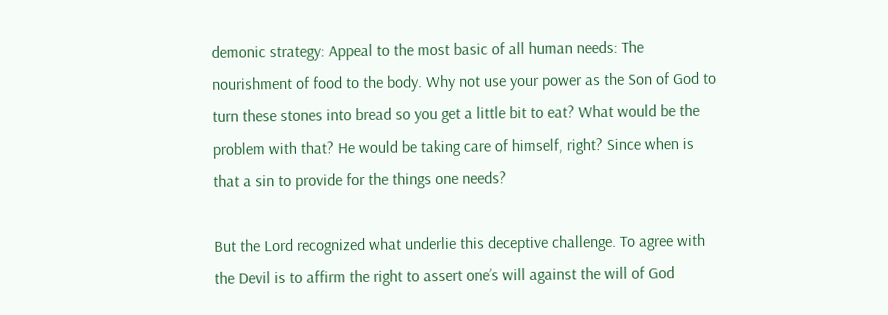demonic strategy: Appeal to the most basic of all human needs: The nourishment of food to the body. Why not use your power as the Son of God to turn these stones into bread so you get a little bit to eat? What would be the problem with that? He would be taking care of himself, right? Since when is that a sin to provide for the things one needs?

But the Lord recognized what underlie this deceptive challenge. To agree with the Devil is to affirm the right to assert one’s will against the will of God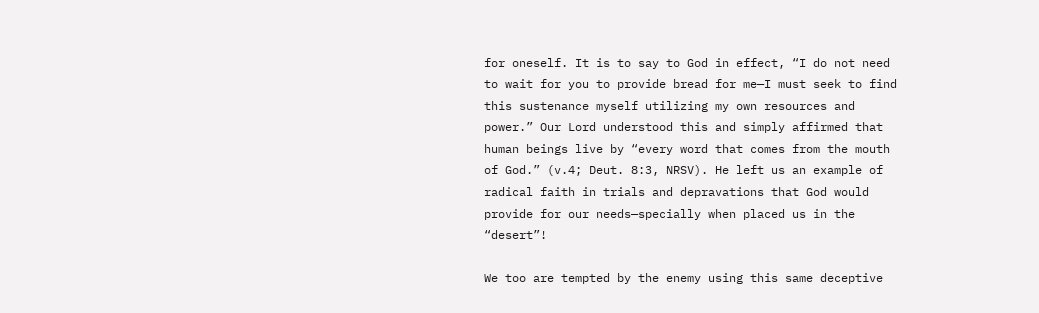for oneself. It is to say to God in effect, “I do not need to wait for you to provide bread for me—I must seek to find this sustenance myself utilizing my own resources and power.” Our Lord understood this and simply affirmed that human beings live by “every word that comes from the mouth of God.” (v.4; Deut. 8:3, NRSV). He left us an example of radical faith in trials and depravations that God would provide for our needs—specially when placed us in the “desert”!

We too are tempted by the enemy using this same deceptive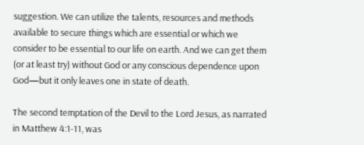suggestion. We can utilize the talents, resources and methods available to secure things which are essential or which we consider to be essential to our life on earth. And we can get them (or at least try) without God or any conscious dependence upon God—but it only leaves one in state of death.

The second temptation of the Devil to the Lord Jesus, as narrated in Matthew 4:1-11, was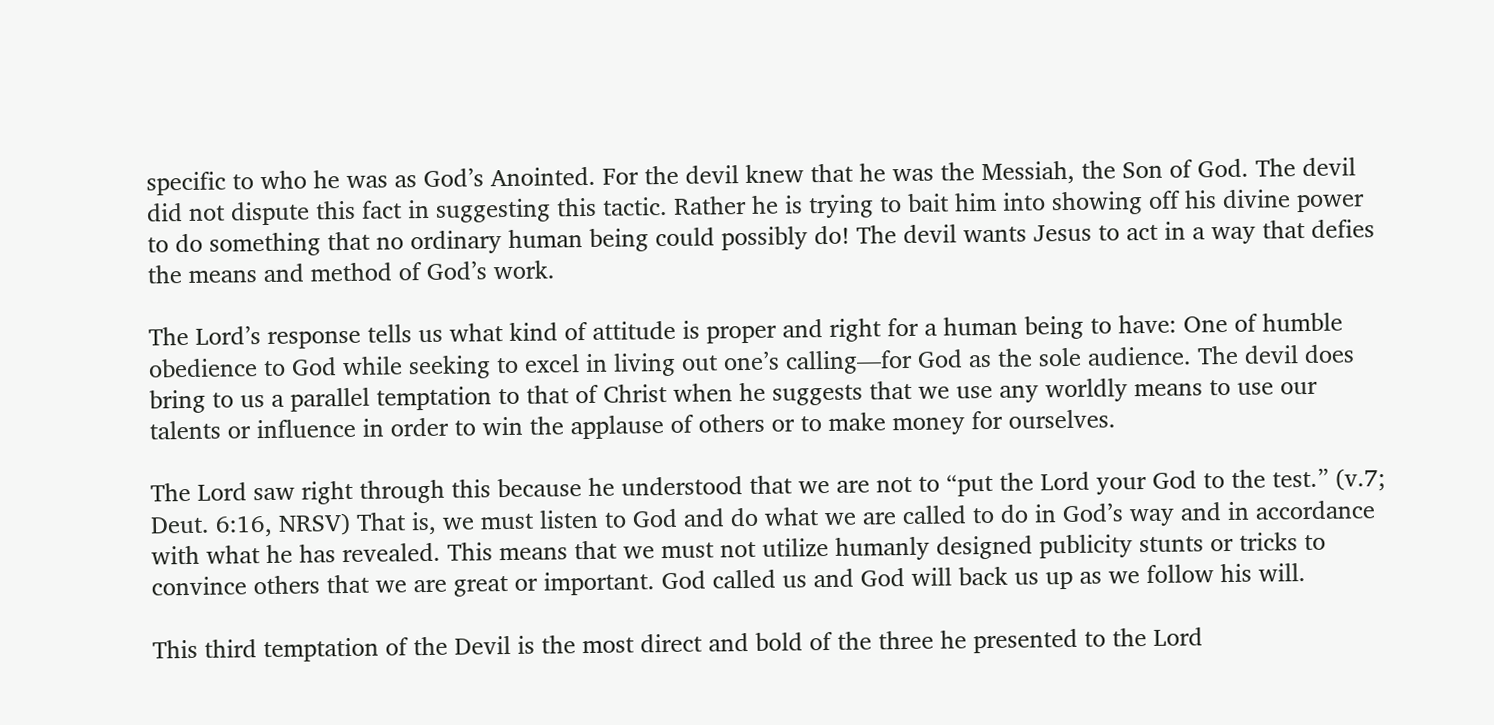specific to who he was as God’s Anointed. For the devil knew that he was the Messiah, the Son of God. The devil did not dispute this fact in suggesting this tactic. Rather he is trying to bait him into showing off his divine power to do something that no ordinary human being could possibly do! The devil wants Jesus to act in a way that defies the means and method of God’s work.

The Lord’s response tells us what kind of attitude is proper and right for a human being to have: One of humble obedience to God while seeking to excel in living out one’s calling—for God as the sole audience. The devil does bring to us a parallel temptation to that of Christ when he suggests that we use any worldly means to use our talents or influence in order to win the applause of others or to make money for ourselves.

The Lord saw right through this because he understood that we are not to “put the Lord your God to the test.” (v.7; Deut. 6:16, NRSV) That is, we must listen to God and do what we are called to do in God’s way and in accordance with what he has revealed. This means that we must not utilize humanly designed publicity stunts or tricks to convince others that we are great or important. God called us and God will back us up as we follow his will.

This third temptation of the Devil is the most direct and bold of the three he presented to the Lord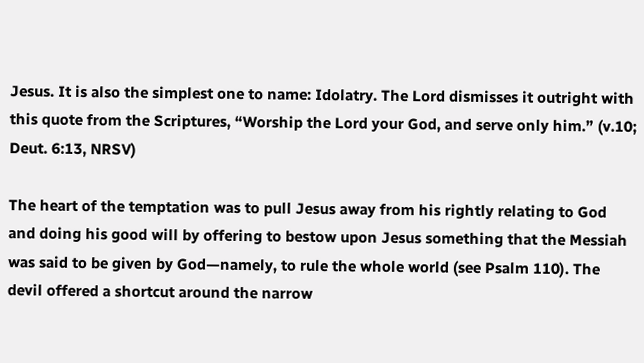Jesus. It is also the simplest one to name: Idolatry. The Lord dismisses it outright with this quote from the Scriptures, “Worship the Lord your God, and serve only him.” (v.10; Deut. 6:13, NRSV)

The heart of the temptation was to pull Jesus away from his rightly relating to God and doing his good will by offering to bestow upon Jesus something that the Messiah was said to be given by God—namely, to rule the whole world (see Psalm 110). The devil offered a shortcut around the narrow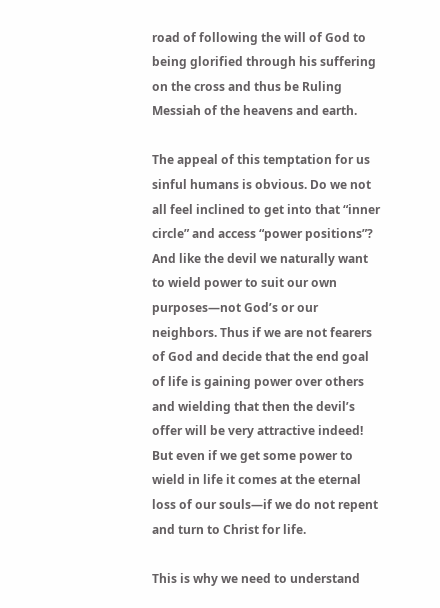road of following the will of God to being glorified through his suffering on the cross and thus be Ruling Messiah of the heavens and earth.

The appeal of this temptation for us sinful humans is obvious. Do we not all feel inclined to get into that “inner circle” and access “power positions”? And like the devil we naturally want to wield power to suit our own purposes—not God’s or our neighbors. Thus if we are not fearers of God and decide that the end goal of life is gaining power over others and wielding that then the devil’s offer will be very attractive indeed! But even if we get some power to wield in life it comes at the eternal loss of our souls—if we do not repent and turn to Christ for life.

This is why we need to understand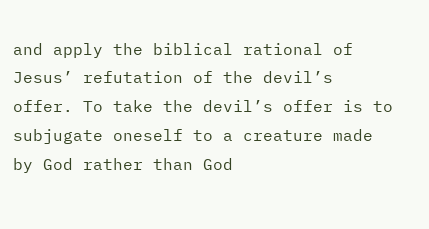and apply the biblical rational of Jesus’ refutation of the devil’s offer. To take the devil’s offer is to subjugate oneself to a creature made by God rather than God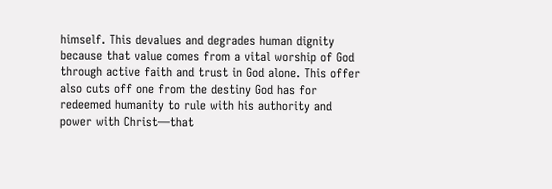himself. This devalues and degrades human dignity because that value comes from a vital worship of God through active faith and trust in God alone. This offer also cuts off one from the destiny God has for redeemed humanity to rule with his authority and power with Christ—that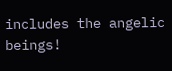includes the angelic beings!